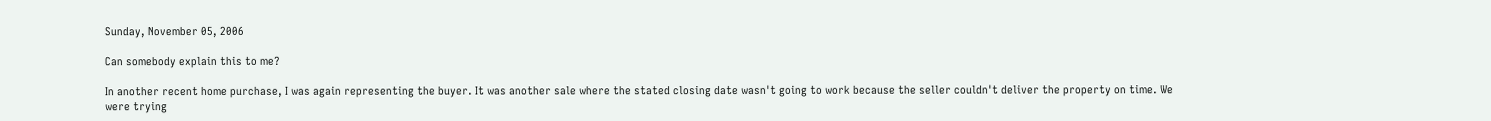Sunday, November 05, 2006

Can somebody explain this to me?

In another recent home purchase, I was again representing the buyer. It was another sale where the stated closing date wasn't going to work because the seller couldn't deliver the property on time. We were trying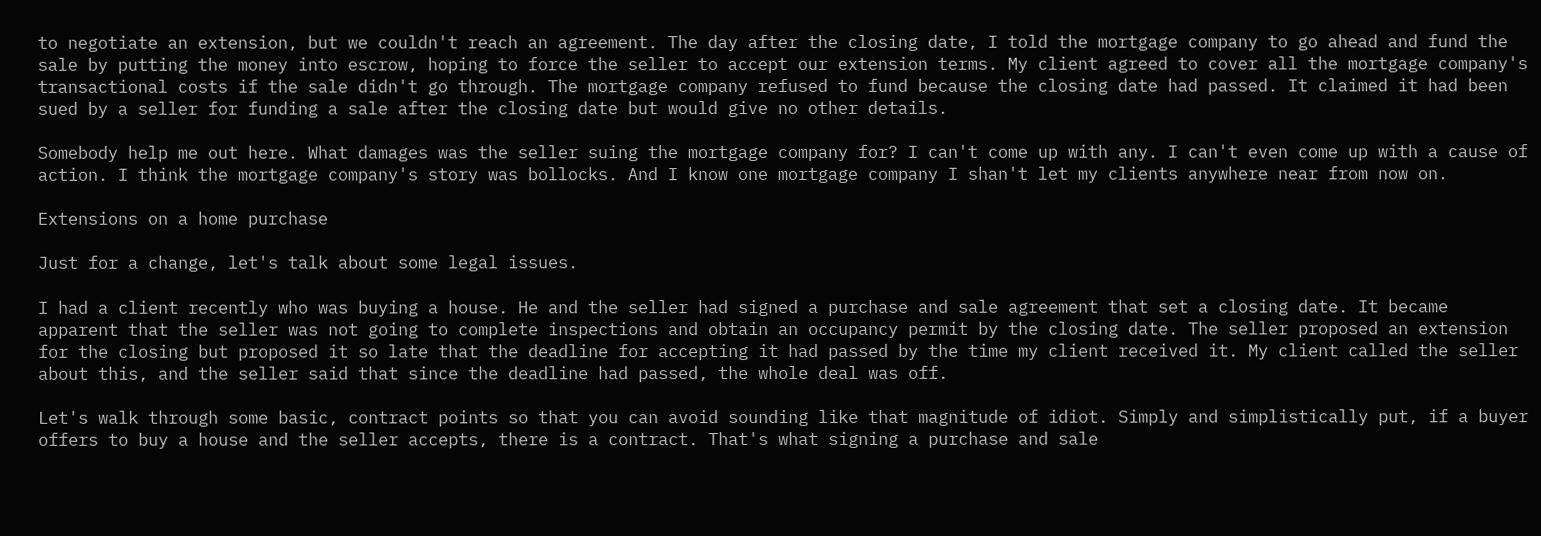to negotiate an extension, but we couldn't reach an agreement. The day after the closing date, I told the mortgage company to go ahead and fund the sale by putting the money into escrow, hoping to force the seller to accept our extension terms. My client agreed to cover all the mortgage company's transactional costs if the sale didn't go through. The mortgage company refused to fund because the closing date had passed. It claimed it had been sued by a seller for funding a sale after the closing date but would give no other details.

Somebody help me out here. What damages was the seller suing the mortgage company for? I can't come up with any. I can't even come up with a cause of action. I think the mortgage company's story was bollocks. And I know one mortgage company I shan't let my clients anywhere near from now on.

Extensions on a home purchase

Just for a change, let's talk about some legal issues.

I had a client recently who was buying a house. He and the seller had signed a purchase and sale agreement that set a closing date. It became apparent that the seller was not going to complete inspections and obtain an occupancy permit by the closing date. The seller proposed an extension for the closing but proposed it so late that the deadline for accepting it had passed by the time my client received it. My client called the seller about this, and the seller said that since the deadline had passed, the whole deal was off.

Let's walk through some basic, contract points so that you can avoid sounding like that magnitude of idiot. Simply and simplistically put, if a buyer offers to buy a house and the seller accepts, there is a contract. That's what signing a purchase and sale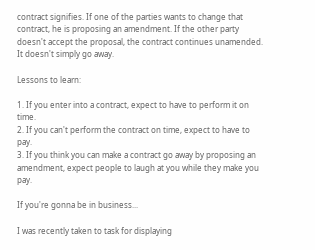contract signifies. If one of the parties wants to change that contract, he is proposing an amendment. If the other party doesn't accept the proposal, the contract continues unamended. It doesn't simply go away.

Lessons to learn:

1. If you enter into a contract, expect to have to perform it on time.
2. If you can't perform the contract on time, expect to have to pay.
3. If you think you can make a contract go away by proposing an amendment, expect people to laugh at you while they make you pay.

If you're gonna be in business...

I was recently taken to task for displaying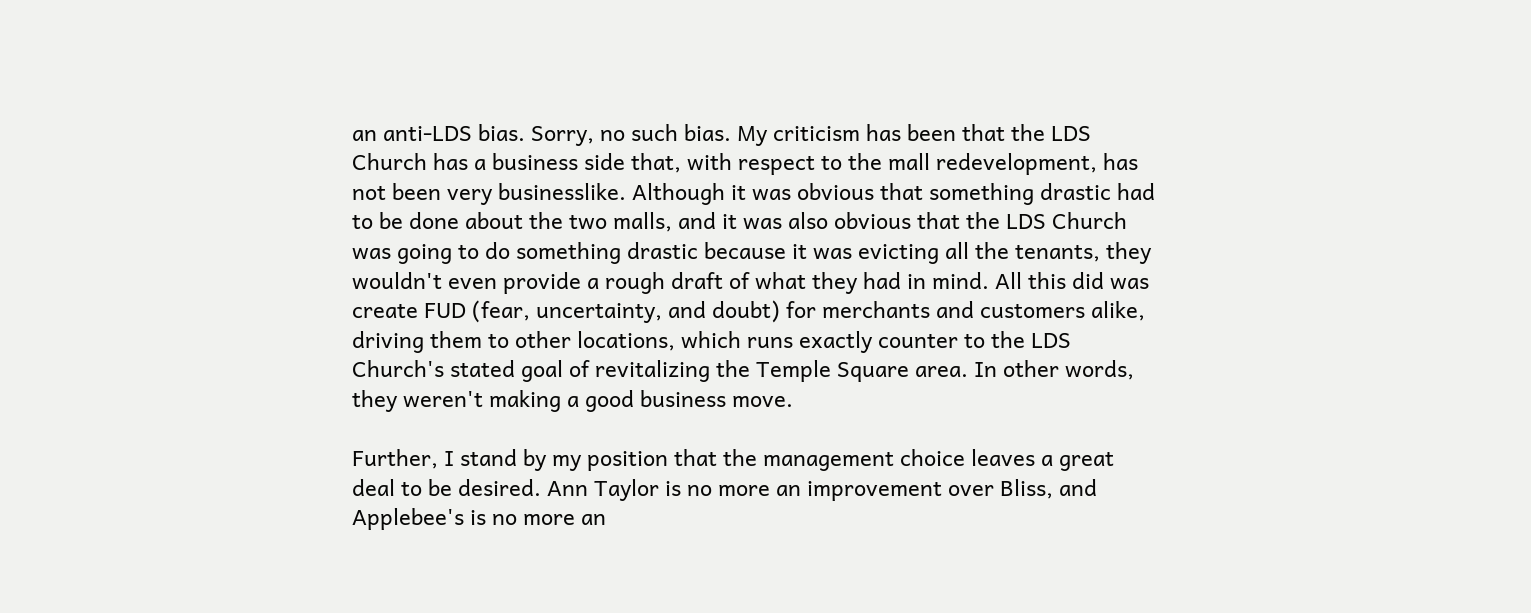an anti-LDS bias. Sorry, no such bias. My criticism has been that the LDS Church has a business side that, with respect to the mall redevelopment, has not been very businesslike. Although it was obvious that something drastic had to be done about the two malls, and it was also obvious that the LDS Church was going to do something drastic because it was evicting all the tenants, they wouldn't even provide a rough draft of what they had in mind. All this did was create FUD (fear, uncertainty, and doubt) for merchants and customers alike, driving them to other locations, which runs exactly counter to the LDS Church's stated goal of revitalizing the Temple Square area. In other words, they weren't making a good business move.

Further, I stand by my position that the management choice leaves a great deal to be desired. Ann Taylor is no more an improvement over Bliss, and Applebee's is no more an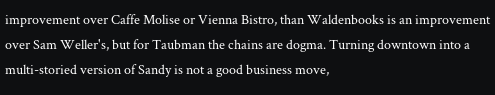improvement over Caffe Molise or Vienna Bistro, than Waldenbooks is an improvement over Sam Weller's, but for Taubman the chains are dogma. Turning downtown into a multi-storied version of Sandy is not a good business move,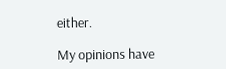either.

My opinions have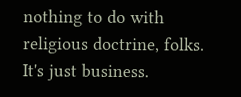nothing to do with religious doctrine, folks. It's just business.